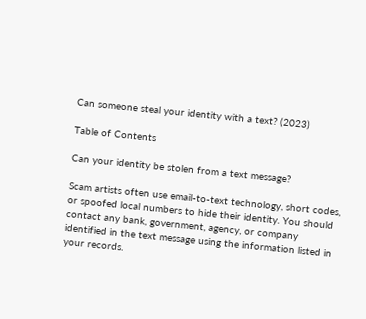Can someone steal your identity with a text? (2023)

Table of Contents

Can your identity be stolen from a text message?

Scam artists often use email-to-text technology, short codes, or spoofed local numbers to hide their identity. You should contact any bank, government, agency, or company identified in the text message using the information listed in your records.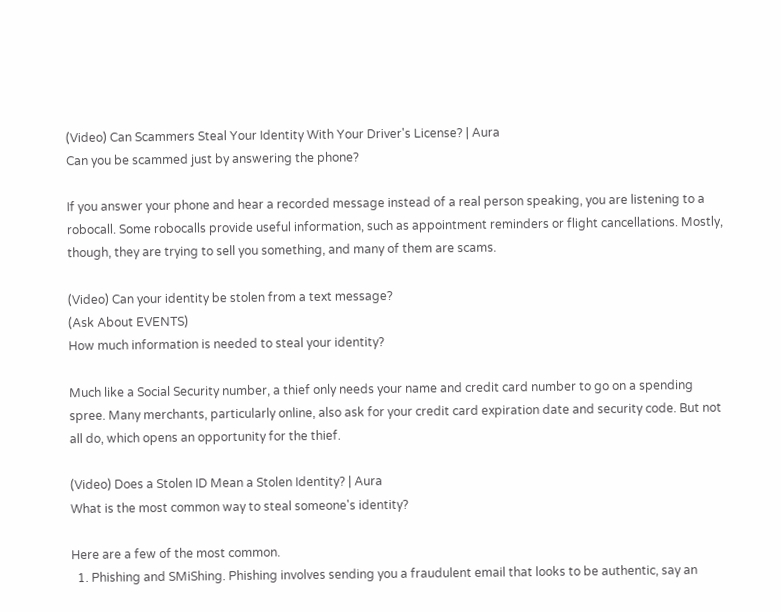(Video) Can Scammers Steal Your Identity With Your Driver's License? | Aura
Can you be scammed just by answering the phone?

If you answer your phone and hear a recorded message instead of a real person speaking, you are listening to a robocall. Some robocalls provide useful information, such as appointment reminders or flight cancellations. Mostly, though, they are trying to sell you something, and many of them are scams.

(Video) Can your identity be stolen from a text message?
(Ask About EVENTS)
How much information is needed to steal your identity?

Much like a Social Security number, a thief only needs your name and credit card number to go on a spending spree. Many merchants, particularly online, also ask for your credit card expiration date and security code. But not all do, which opens an opportunity for the thief.

(Video) Does a Stolen ID Mean a Stolen Identity? | Aura
What is the most common way to steal someone's identity?

Here are a few of the most common.
  1. Phishing and SMiShing. Phishing involves sending you a fraudulent email that looks to be authentic, say an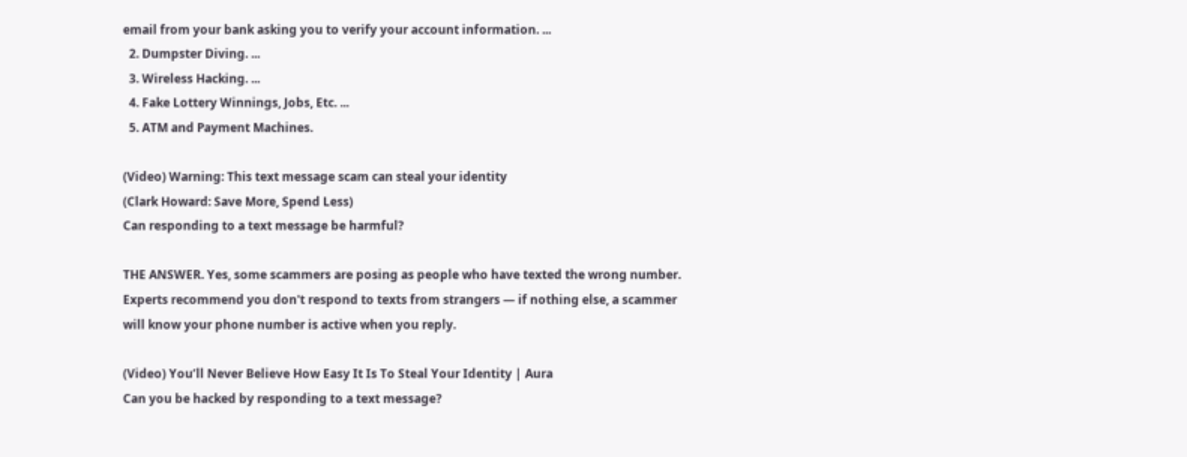email from your bank asking you to verify your account information. ...
  2. Dumpster Diving. ...
  3. Wireless Hacking. ...
  4. Fake Lottery Winnings, Jobs, Etc. ...
  5. ATM and Payment Machines.

(Video) Warning: This text message scam can steal your identity
(Clark Howard: Save More, Spend Less)
Can responding to a text message be harmful?

THE ANSWER. Yes, some scammers are posing as people who have texted the wrong number. Experts recommend you don't respond to texts from strangers — if nothing else, a scammer will know your phone number is active when you reply.

(Video) You’ll Never Believe How Easy It Is To Steal Your Identity | Aura
Can you be hacked by responding to a text message?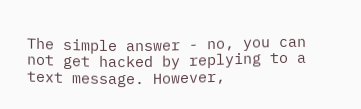The simple answer - no, you can not get hacked by replying to a text message. However,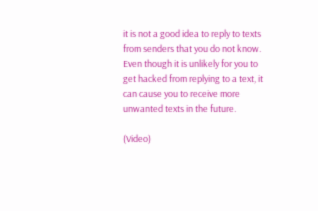it is not a good idea to reply to texts from senders that you do not know. Even though it is unlikely for you to get hacked from replying to a text, it can cause you to receive more unwanted texts in the future.

(Video)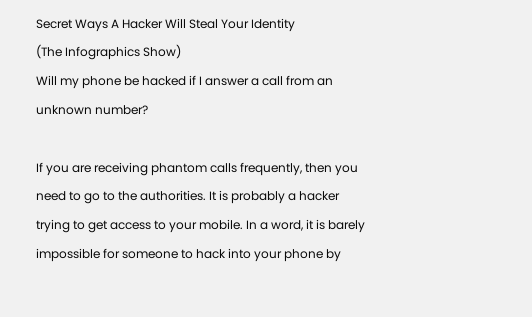Secret Ways A Hacker Will Steal Your Identity
(The Infographics Show)
Will my phone be hacked if I answer a call from an unknown number?

If you are receiving phantom calls frequently, then you need to go to the authorities. It is probably a hacker trying to get access to your mobile. In a word, it is barely impossible for someone to hack into your phone by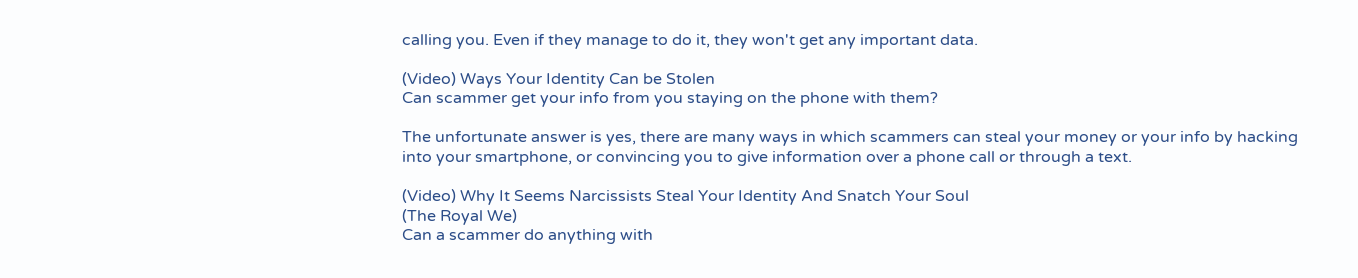calling you. Even if they manage to do it, they won't get any important data.

(Video) Ways Your Identity Can be Stolen
Can scammer get your info from you staying on the phone with them?

The unfortunate answer is yes, there are many ways in which scammers can steal your money or your info by hacking into your smartphone, or convincing you to give information over a phone call or through a text.

(Video) Why It Seems Narcissists Steal Your Identity And Snatch Your Soul
(The Royal We)
Can a scammer do anything with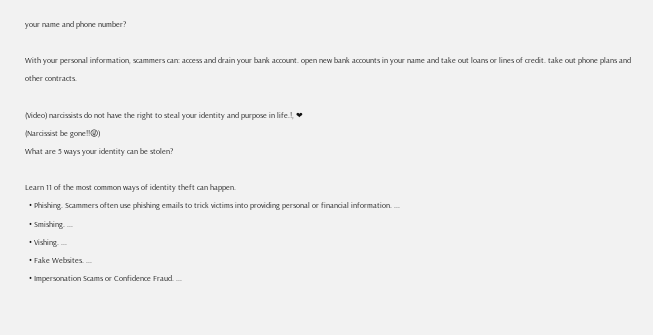your name and phone number?

With your personal information, scammers can: access and drain your bank account. open new bank accounts in your name and take out loans or lines of credit. take out phone plans and other contracts.

(Video) narcissists do not have the right to steal your identity and purpose in life.!, ❤
(Narcissist be gone!!😜)
What are 5 ways your identity can be stolen?

Learn 11 of the most common ways of identity theft can happen.
  • Phishing. Scammers often use phishing emails to trick victims into providing personal or financial information. ...
  • Smishing. ...
  • Vishing. ...
  • Fake Websites. ...
  • Impersonation Scams or Confidence Fraud. ...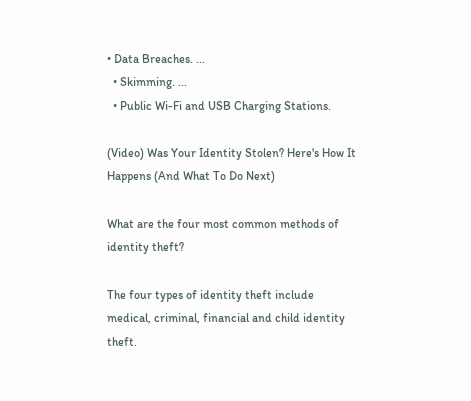• Data Breaches. ...
  • Skimming. ...
  • Public Wi-Fi and USB Charging Stations.

(Video) Was Your Identity Stolen? Here's How It Happens (And What To Do Next)

What are the four most common methods of identity theft?

The four types of identity theft include medical, criminal, financial and child identity theft.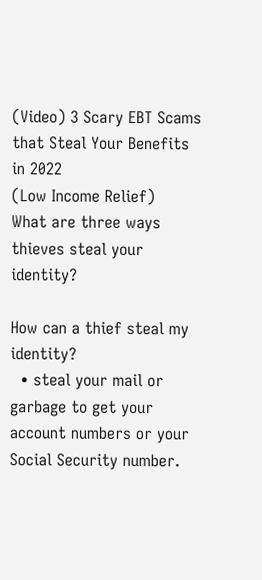(Video) 3 Scary EBT Scams that Steal Your Benefits in 2022
(Low Income Relief)
What are three ways thieves steal your identity?

How can a thief steal my identity?
  • steal your mail or garbage to get your account numbers or your Social Security number.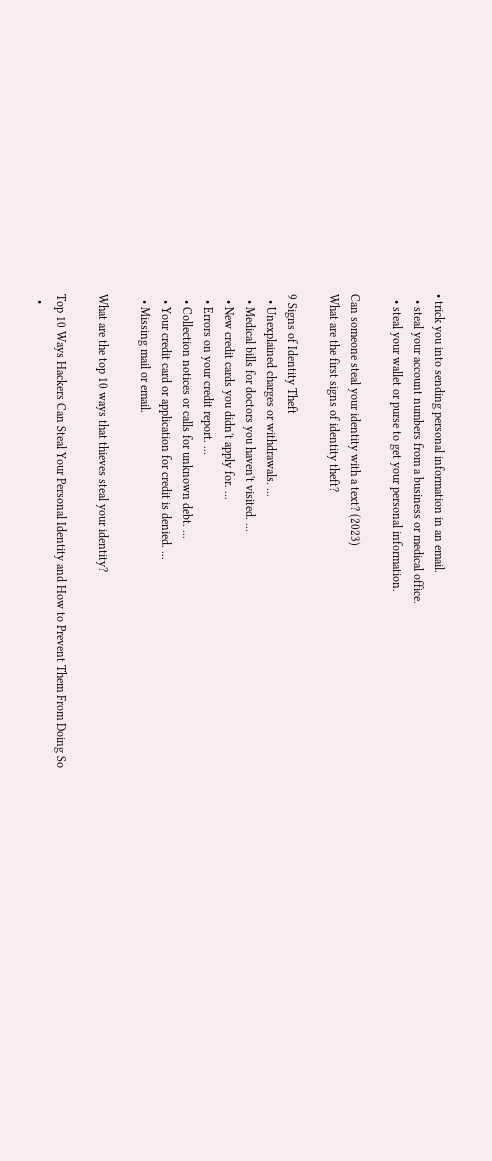• trick you into sending personal information in an email.
  • steal your account numbers from a business or medical office.
  • steal your wallet or purse to get your personal information.

Can someone steal your identity with a text? (2023)
What are the first signs of identity theft?

9 Signs of Identity Theft
  • Unexplained charges or withdrawals. ...
  • Medical bills for doctors you haven't visited. ...
  • New credit cards you didn't apply for. ...
  • Errors on your credit report. ...
  • Collection notices or calls for unknown debt. ...
  • Your credit card or application for credit is denied. ...
  • Missing mail or email.

What are the top 10 ways that thieves steal your identity?

Top 10 Ways Hackers Can Steal Your Personal Identity and How to Prevent Them From Doing So
  •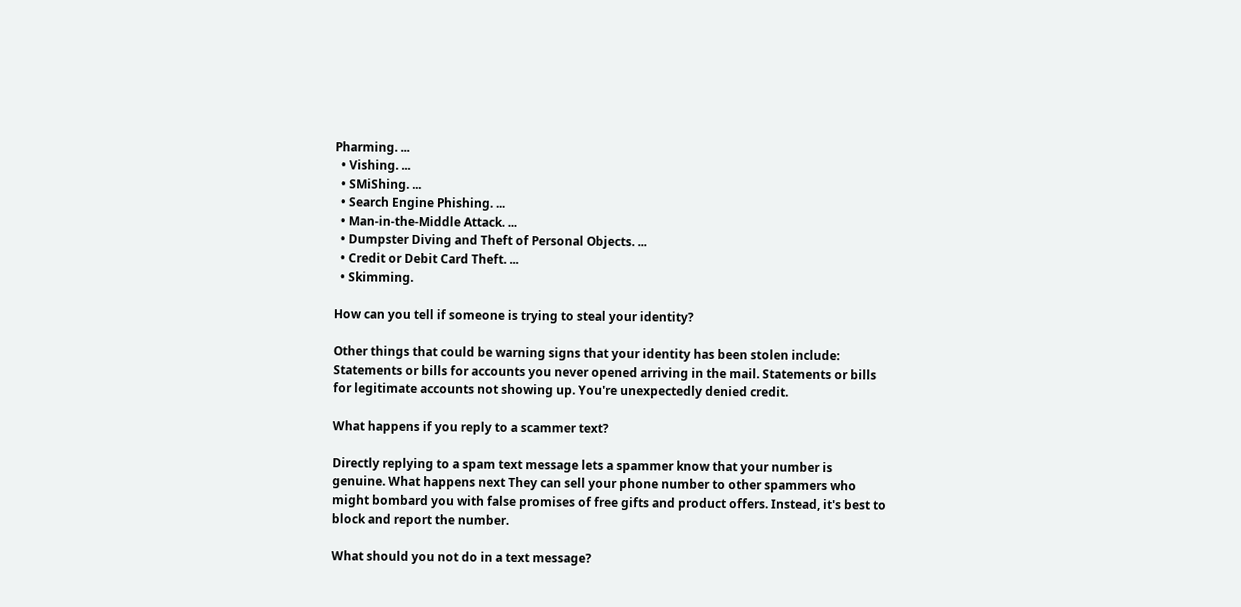Pharming. ...
  • Vishing. ...
  • SMiShing. ...
  • Search Engine Phishing. ...
  • Man-in-the-Middle Attack. ...
  • Dumpster Diving and Theft of Personal Objects. ...
  • Credit or Debit Card Theft. ...
  • Skimming.

How can you tell if someone is trying to steal your identity?

Other things that could be warning signs that your identity has been stolen include: Statements or bills for accounts you never opened arriving in the mail. Statements or bills for legitimate accounts not showing up. You're unexpectedly denied credit.

What happens if you reply to a scammer text?

Directly replying to a spam text message lets a spammer know that your number is genuine. What happens next They can sell your phone number to other spammers who might bombard you with false promises of free gifts and product offers. Instead, it's best to block and report the number.

What should you not do in a text message?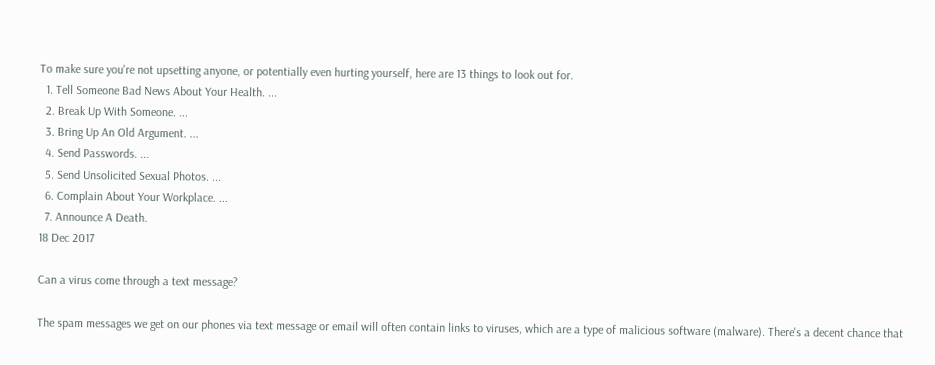To make sure you're not upsetting anyone, or potentially even hurting yourself, here are 13 things to look out for.
  1. Tell Someone Bad News About Your Health. ...
  2. Break Up With Someone. ...
  3. Bring Up An Old Argument. ...
  4. Send Passwords. ...
  5. Send Unsolicited Sexual Photos. ...
  6. Complain About Your Workplace. ...
  7. Announce A Death.
18 Dec 2017

Can a virus come through a text message?

The spam messages we get on our phones via text message or email will often contain links to viruses, which are a type of malicious software (malware). There's a decent chance that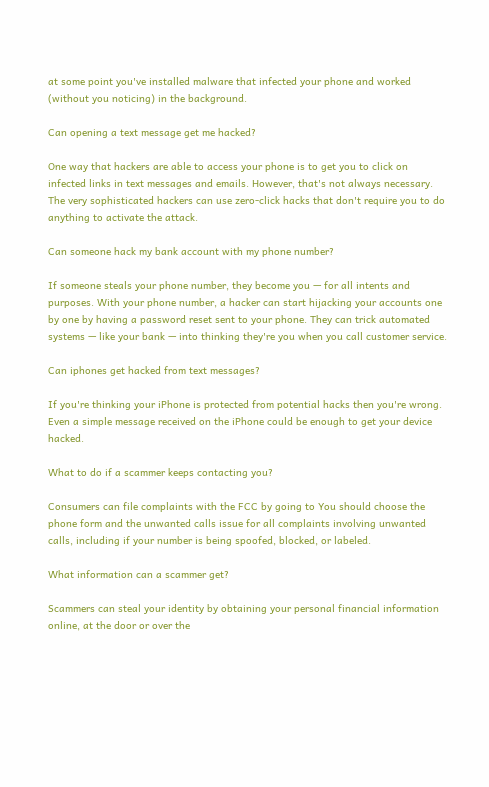at some point you've installed malware that infected your phone and worked (without you noticing) in the background.

Can opening a text message get me hacked?

One way that hackers are able to access your phone is to get you to click on infected links in text messages and emails. However, that's not always necessary. The very sophisticated hackers can use zero-click hacks that don't require you to do anything to activate the attack.

Can someone hack my bank account with my phone number?

If someone steals your phone number, they become you — for all intents and purposes. With your phone number, a hacker can start hijacking your accounts one by one by having a password reset sent to your phone. They can trick automated systems — like your bank — into thinking they're you when you call customer service.

Can iphones get hacked from text messages?

If you're thinking your iPhone is protected from potential hacks then you're wrong. Even a simple message received on the iPhone could be enough to get your device hacked.

What to do if a scammer keeps contacting you?

Consumers can file complaints with the FCC by going to You should choose the phone form and the unwanted calls issue for all complaints involving unwanted calls, including if your number is being spoofed, blocked, or labeled.

What information can a scammer get?

Scammers can steal your identity by obtaining your personal financial information online, at the door or over the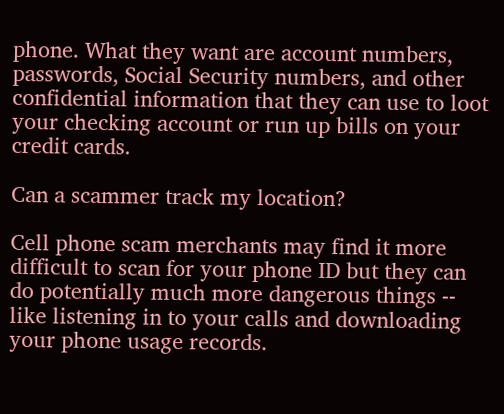phone. What they want are account numbers, passwords, Social Security numbers, and other confidential information that they can use to loot your checking account or run up bills on your credit cards.

Can a scammer track my location?

Cell phone scam merchants may find it more difficult to scan for your phone ID but they can do potentially much more dangerous things -- like listening in to your calls and downloading your phone usage records.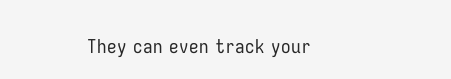They can even track your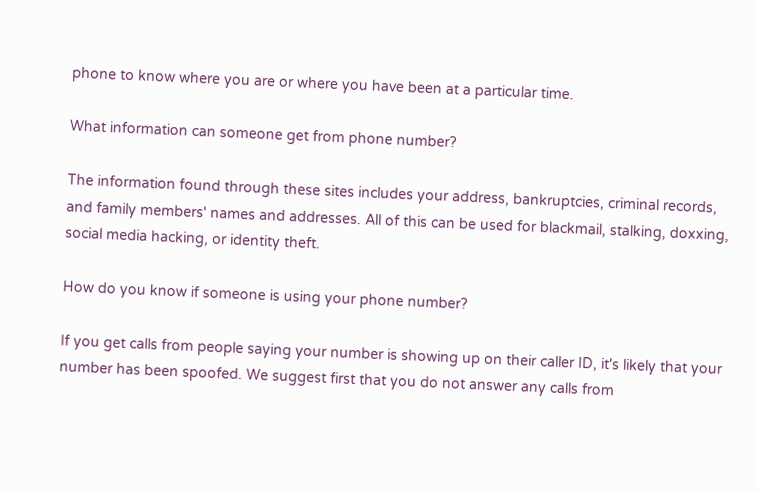phone to know where you are or where you have been at a particular time.

What information can someone get from phone number?

The information found through these sites includes your address, bankruptcies, criminal records, and family members' names and addresses. All of this can be used for blackmail, stalking, doxxing, social media hacking, or identity theft.

How do you know if someone is using your phone number?

If you get calls from people saying your number is showing up on their caller ID, it's likely that your number has been spoofed. We suggest first that you do not answer any calls from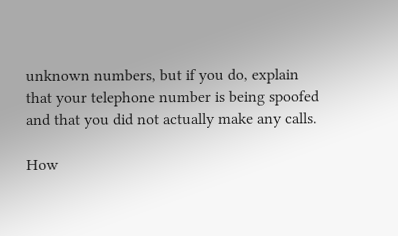unknown numbers, but if you do, explain that your telephone number is being spoofed and that you did not actually make any calls.

How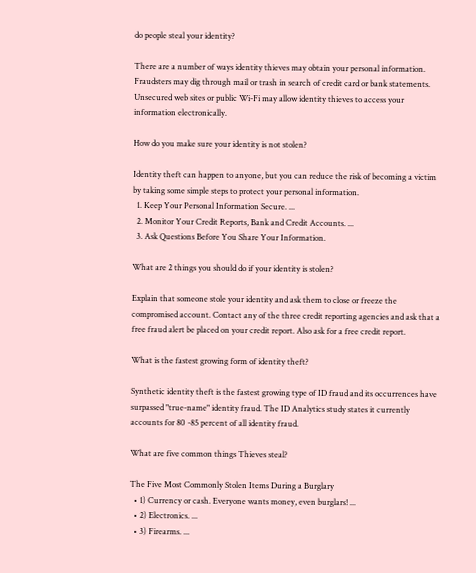do people steal your identity?

There are a number of ways identity thieves may obtain your personal information. Fraudsters may dig through mail or trash in search of credit card or bank statements. Unsecured web sites or public Wi-Fi may allow identity thieves to access your information electronically.

How do you make sure your identity is not stolen?

Identity theft can happen to anyone, but you can reduce the risk of becoming a victim by taking some simple steps to protect your personal information.
  1. Keep Your Personal Information Secure. ...
  2. Monitor Your Credit Reports, Bank and Credit Accounts. ...
  3. Ask Questions Before You Share Your Information.

What are 2 things you should do if your identity is stolen?

Explain that someone stole your identity and ask them to close or freeze the compromised account. Contact any of the three credit reporting agencies and ask that a free fraud alert be placed on your credit report. Also ask for a free credit report.

What is the fastest growing form of identity theft?

Synthetic identity theft is the fastest growing type of ID fraud and its occurrences have surpassed "true-name" identity fraud. The ID Analytics study states it currently accounts for 80 -85 percent of all identity fraud.

What are five common things Thieves steal?

The Five Most Commonly Stolen Items During a Burglary
  • 1) Currency or cash. Everyone wants money, even burglars! ...
  • 2) Electronics. ...
  • 3) Firearms. ...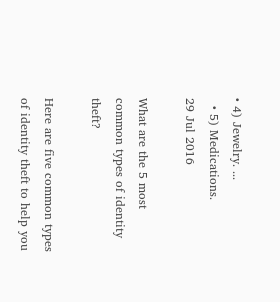• 4) Jewelry. ...
  • 5) Medications.
29 Jul 2016

What are the 5 most common types of identity theft?

Here are five common types of identity theft to help you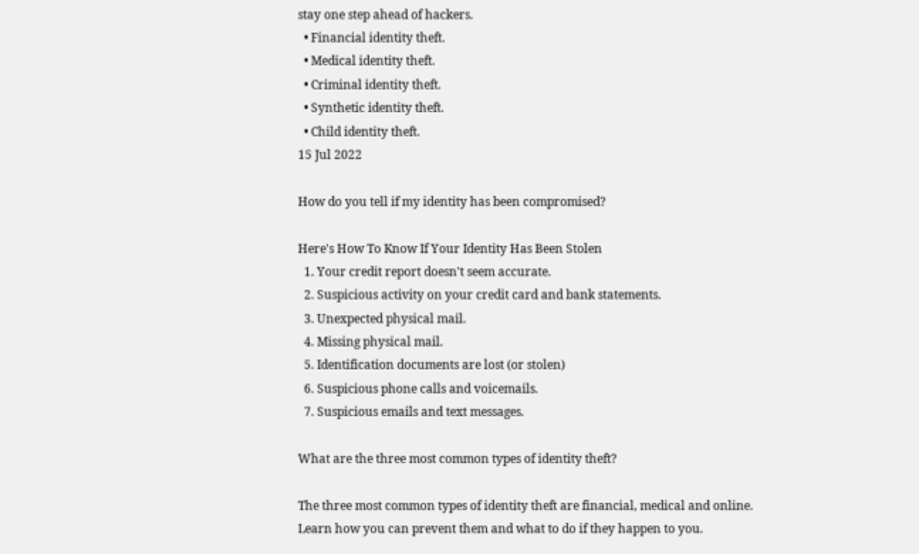stay one step ahead of hackers.
  • Financial identity theft.
  • Medical identity theft.
  • Criminal identity theft.
  • Synthetic identity theft.
  • Child identity theft.
15 Jul 2022

How do you tell if my identity has been compromised?

Here's How To Know If Your Identity Has Been Stolen
  1. Your credit report doesn't seem accurate.
  2. Suspicious activity on your credit card and bank statements.
  3. Unexpected physical mail.
  4. Missing physical mail.
  5. Identification documents are lost (or stolen)
  6. Suspicious phone calls and voicemails.
  7. Suspicious emails and text messages.

What are the three most common types of identity theft?

The three most common types of identity theft are financial, medical and online.
Learn how you can prevent them and what to do if they happen to you.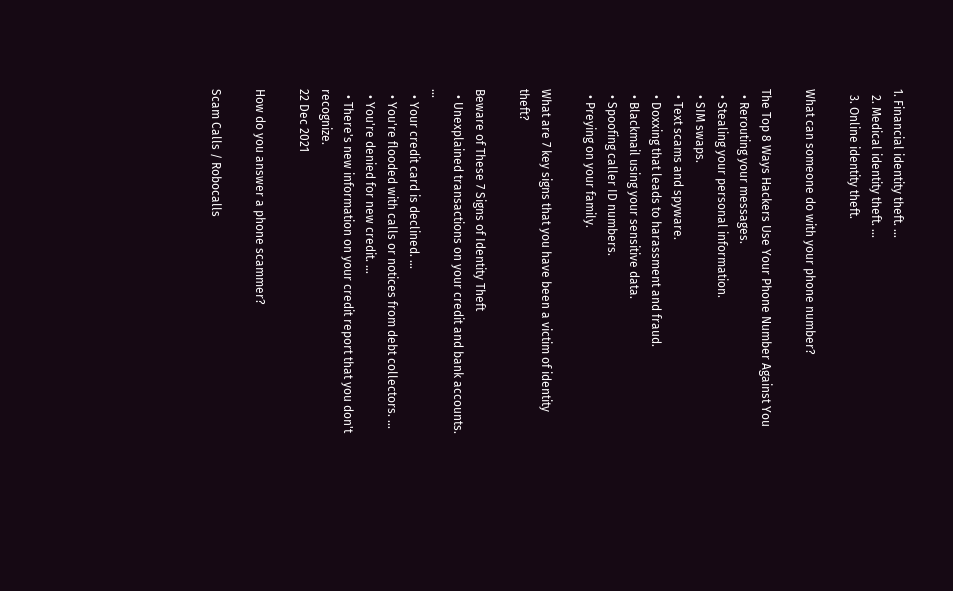1. Financial identity theft. ...
  2. Medical identity theft. ...
  3. Online identity theft.

What can someone do with your phone number?

The Top 8 Ways Hackers Use Your Phone Number Against You
  • Rerouting your messages.
  • Stealing your personal information.
  • SIM swaps.
  • Text scams and spyware.
  • Doxxing that leads to harassment and fraud.
  • Blackmail using your sensitive data.
  • Spoofing caller ID numbers.
  • Preying on your family.

What are 7 key signs that you have been a victim of identity theft?

Beware of These 7 Signs of Identity Theft
  • Unexplained transactions on your credit and bank accounts. ...
  • Your credit card is declined. ...
  • You're flooded with calls or notices from debt collectors. ...
  • You're denied for new credit. ...
  • There's new information on your credit report that you don't recognize.
22 Dec 2021

How do you answer a phone scammer?

Scam Calls / Robocalls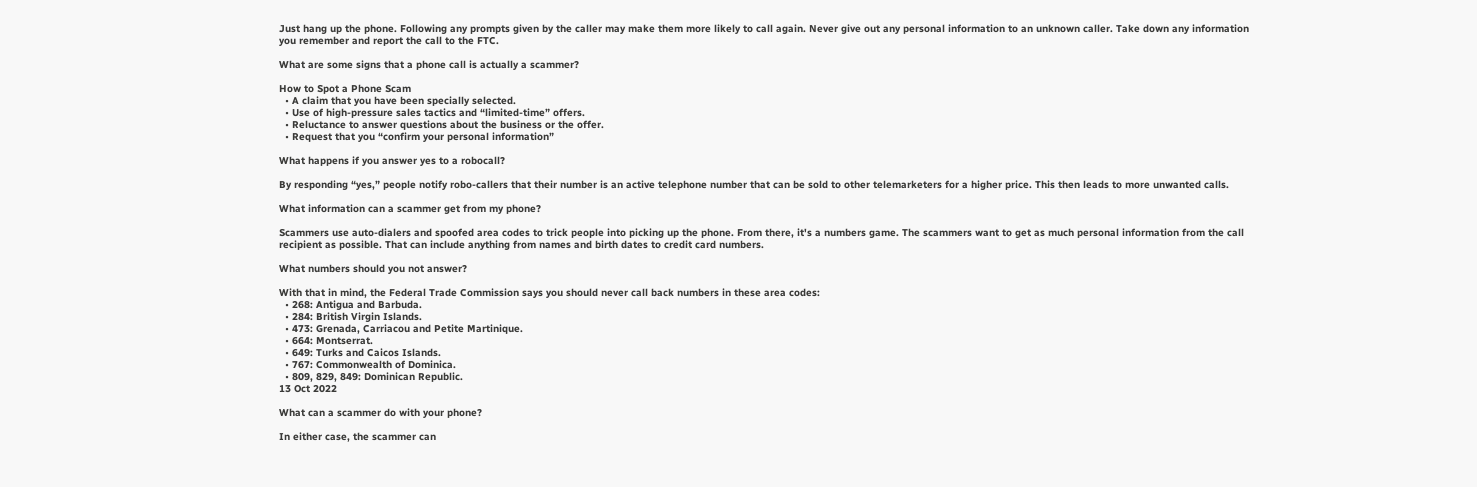Just hang up the phone. Following any prompts given by the caller may make them more likely to call again. Never give out any personal information to an unknown caller. Take down any information you remember and report the call to the FTC.

What are some signs that a phone call is actually a scammer?

How to Spot a Phone Scam
  • A claim that you have been specially selected.
  • Use of high-pressure sales tactics and “limited-time” offers.
  • Reluctance to answer questions about the business or the offer.
  • Request that you “confirm your personal information”

What happens if you answer yes to a robocall?

By responding “yes,” people notify robo-callers that their number is an active telephone number that can be sold to other telemarketers for a higher price. This then leads to more unwanted calls.

What information can a scammer get from my phone?

Scammers use auto-dialers and spoofed area codes to trick people into picking up the phone. From there, it's a numbers game. The scammers want to get as much personal information from the call recipient as possible. That can include anything from names and birth dates to credit card numbers.

What numbers should you not answer?

With that in mind, the Federal Trade Commission says you should never call back numbers in these area codes:
  • 268: Antigua and Barbuda.
  • 284: British Virgin Islands.
  • 473: Grenada, Carriacou and Petite Martinique.
  • 664: Montserrat.
  • 649: Turks and Caicos Islands.
  • 767: Commonwealth of Dominica.
  • 809, 829, 849: Dominican Republic.
13 Oct 2022

What can a scammer do with your phone?

In either case, the scammer can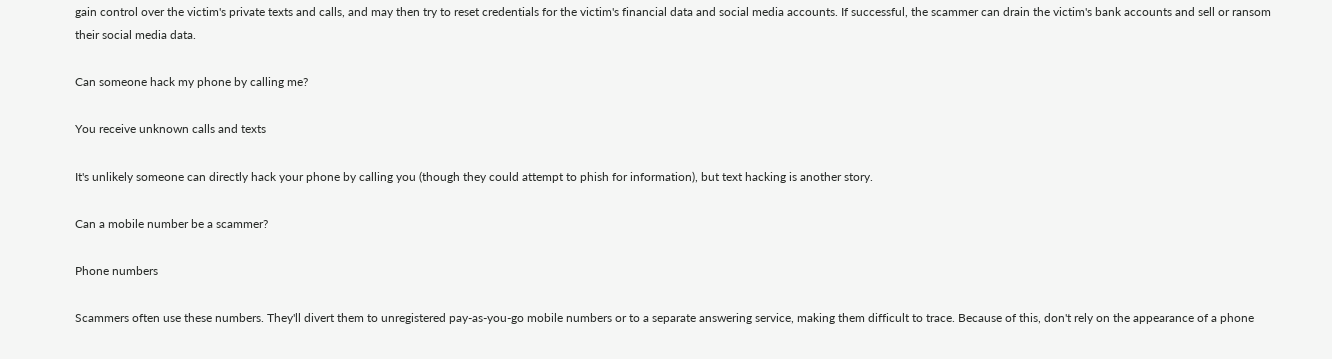gain control over the victim's private texts and calls, and may then try to reset credentials for the victim's financial data and social media accounts. If successful, the scammer can drain the victim's bank accounts and sell or ransom their social media data.

Can someone hack my phone by calling me?

You receive unknown calls and texts

It's unlikely someone can directly hack your phone by calling you (though they could attempt to phish for information), but text hacking is another story.

Can a mobile number be a scammer?

Phone numbers

Scammers often use these numbers. They'll divert them to unregistered pay-as-you-go mobile numbers or to a separate answering service, making them difficult to trace. Because of this, don't rely on the appearance of a phone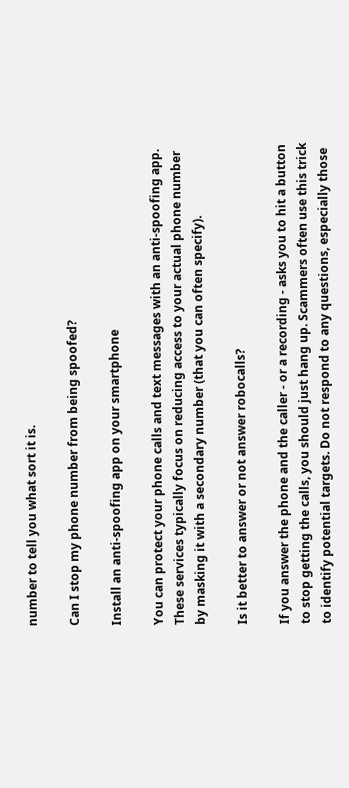number to tell you what sort it is.

Can I stop my phone number from being spoofed?

Install an anti-spoofing app on your smartphone

You can protect your phone calls and text messages with an anti-spoofing app. These services typically focus on reducing access to your actual phone number by masking it with a secondary number (that you can often specify).

Is it better to answer or not answer robocalls?

If you answer the phone and the caller - or a recording - asks you to hit a button to stop getting the calls, you should just hang up. Scammers often use this trick to identify potential targets. Do not respond to any questions, especially those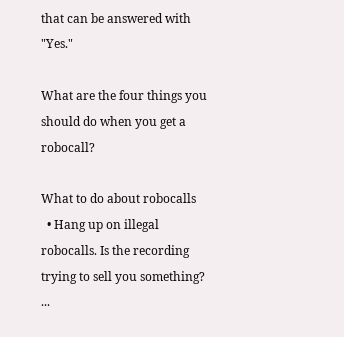that can be answered with "Yes."

What are the four things you should do when you get a robocall?

What to do about robocalls
  • Hang up on illegal robocalls. Is the recording trying to sell you something? ...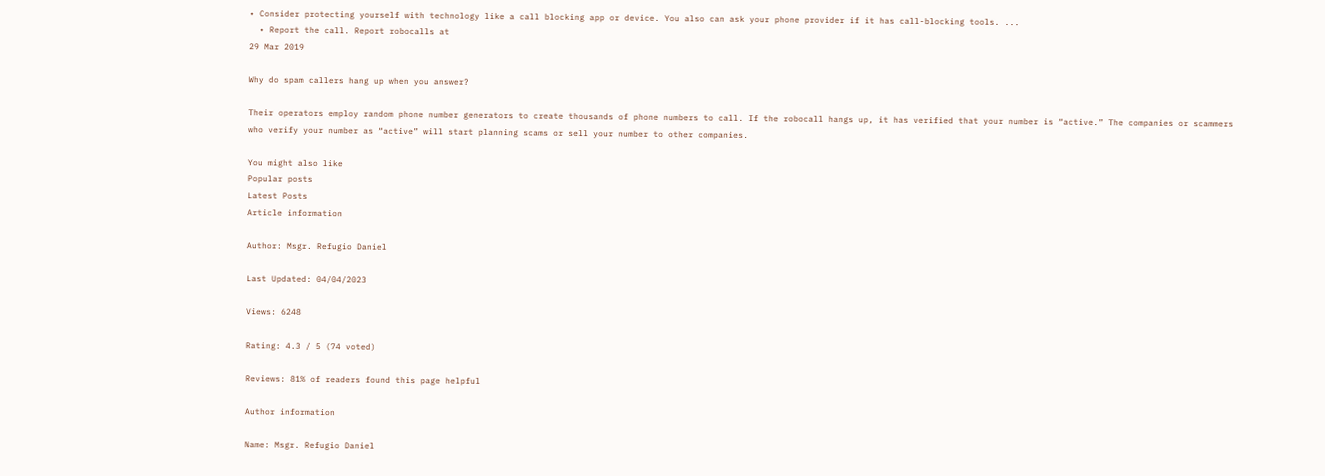• Consider protecting yourself with technology like a call blocking app or device. You also can ask your phone provider if it has call-blocking tools. ...
  • Report the call. Report robocalls at
29 Mar 2019

Why do spam callers hang up when you answer?

Their operators employ random phone number generators to create thousands of phone numbers to call. If the robocall hangs up, it has verified that your number is “active.” The companies or scammers who verify your number as “active” will start planning scams or sell your number to other companies.

You might also like
Popular posts
Latest Posts
Article information

Author: Msgr. Refugio Daniel

Last Updated: 04/04/2023

Views: 6248

Rating: 4.3 / 5 (74 voted)

Reviews: 81% of readers found this page helpful

Author information

Name: Msgr. Refugio Daniel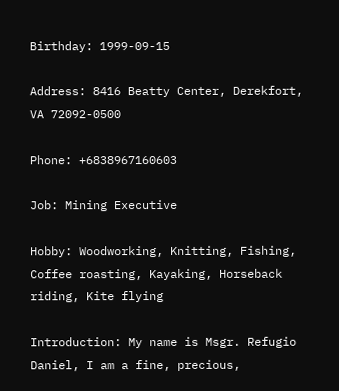Birthday: 1999-09-15

Address: 8416 Beatty Center, Derekfort, VA 72092-0500

Phone: +6838967160603

Job: Mining Executive

Hobby: Woodworking, Knitting, Fishing, Coffee roasting, Kayaking, Horseback riding, Kite flying

Introduction: My name is Msgr. Refugio Daniel, I am a fine, precious,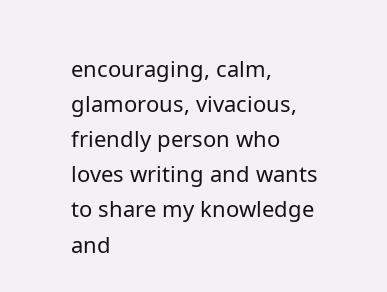encouraging, calm, glamorous, vivacious, friendly person who loves writing and wants to share my knowledge and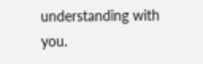understanding with you.